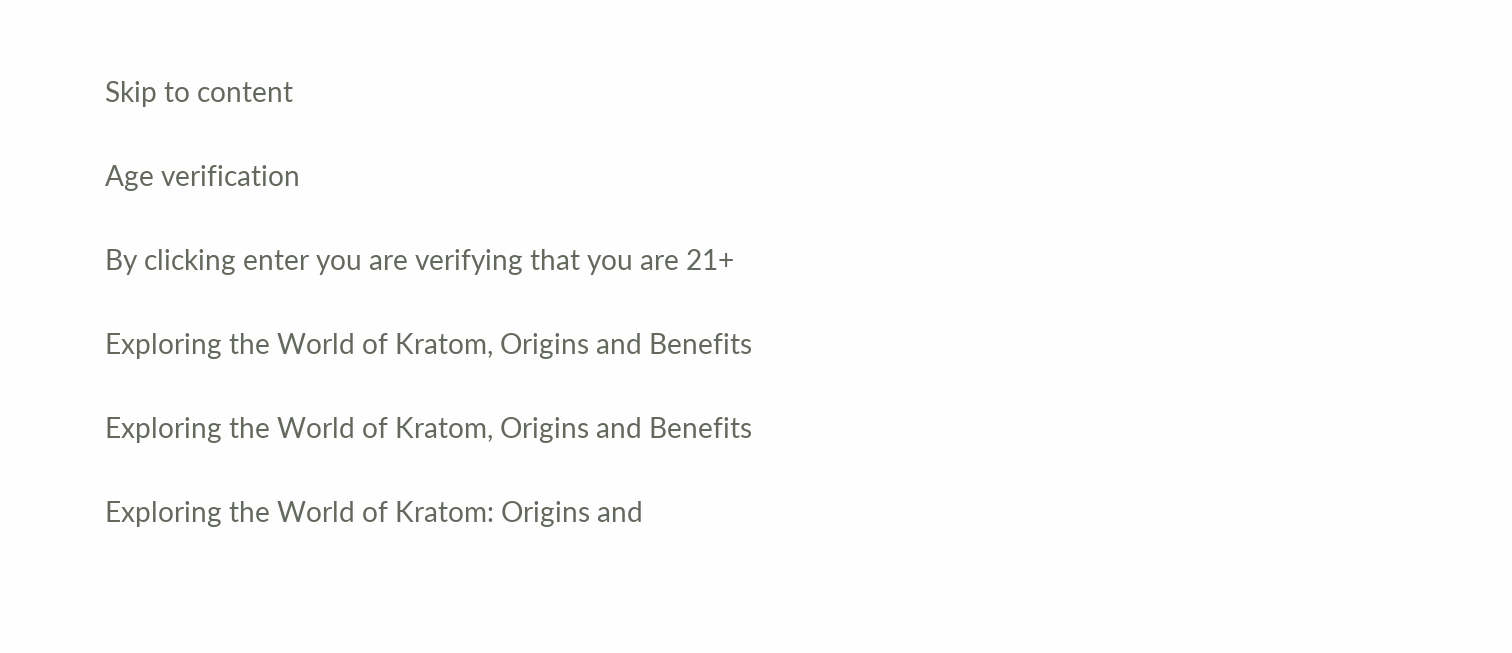Skip to content

Age verification

By clicking enter you are verifying that you are 21+

Exploring the World of Kratom, Origins and Benefits

Exploring the World of Kratom, Origins and Benefits

Exploring the World of Kratom: Origins and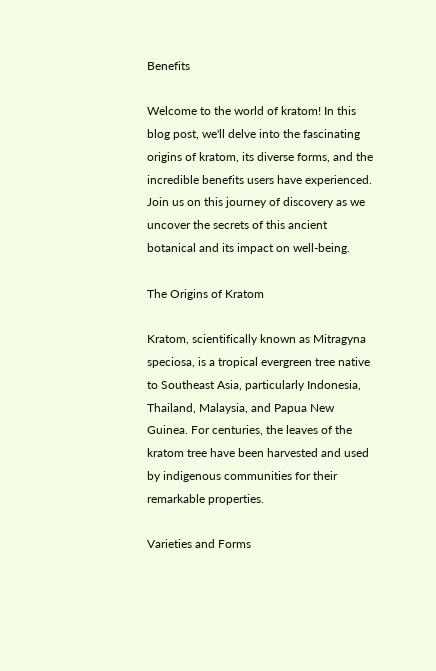Benefits

Welcome to the world of kratom! In this blog post, we'll delve into the fascinating origins of kratom, its diverse forms, and the incredible benefits users have experienced. Join us on this journey of discovery as we uncover the secrets of this ancient botanical and its impact on well-being.

The Origins of Kratom

Kratom, scientifically known as Mitragyna speciosa, is a tropical evergreen tree native to Southeast Asia, particularly Indonesia, Thailand, Malaysia, and Papua New Guinea. For centuries, the leaves of the kratom tree have been harvested and used by indigenous communities for their remarkable properties.

Varieties and Forms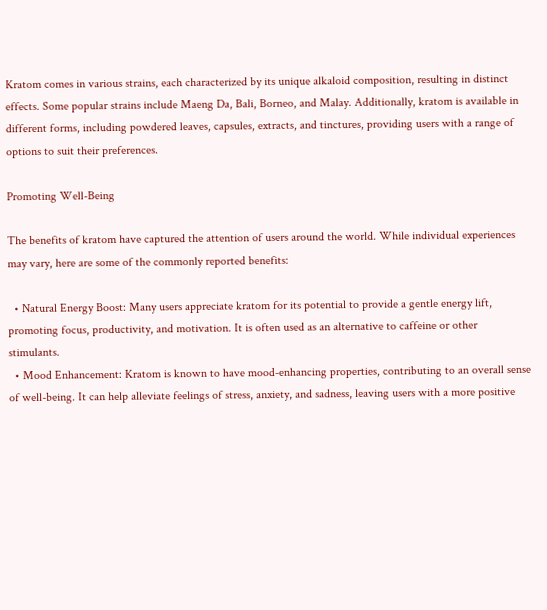Kratom comes in various strains, each characterized by its unique alkaloid composition, resulting in distinct effects. Some popular strains include Maeng Da, Bali, Borneo, and Malay. Additionally, kratom is available in different forms, including powdered leaves, capsules, extracts, and tinctures, providing users with a range of options to suit their preferences.

Promoting Well-Being

The benefits of kratom have captured the attention of users around the world. While individual experiences may vary, here are some of the commonly reported benefits:

  • Natural Energy Boost: Many users appreciate kratom for its potential to provide a gentle energy lift, promoting focus, productivity, and motivation. It is often used as an alternative to caffeine or other stimulants.
  • Mood Enhancement: Kratom is known to have mood-enhancing properties, contributing to an overall sense of well-being. It can help alleviate feelings of stress, anxiety, and sadness, leaving users with a more positive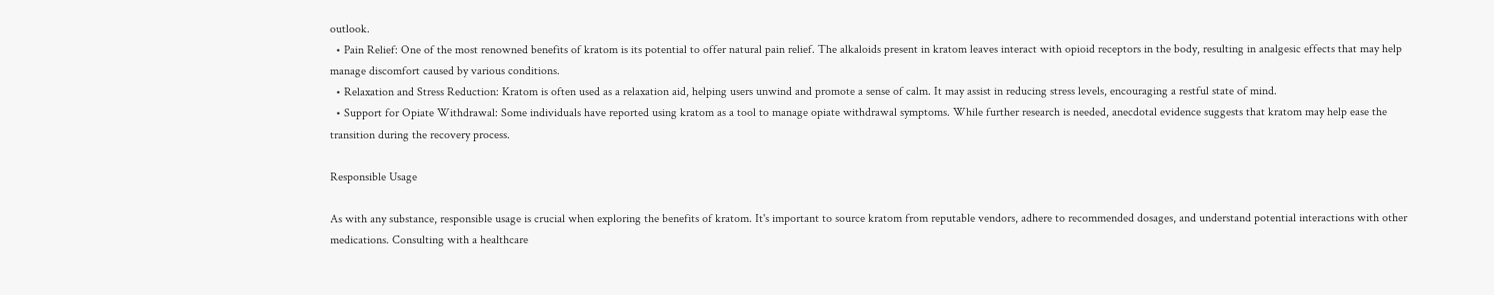outlook.
  • Pain Relief: One of the most renowned benefits of kratom is its potential to offer natural pain relief. The alkaloids present in kratom leaves interact with opioid receptors in the body, resulting in analgesic effects that may help manage discomfort caused by various conditions.
  • Relaxation and Stress Reduction: Kratom is often used as a relaxation aid, helping users unwind and promote a sense of calm. It may assist in reducing stress levels, encouraging a restful state of mind.
  • Support for Opiate Withdrawal: Some individuals have reported using kratom as a tool to manage opiate withdrawal symptoms. While further research is needed, anecdotal evidence suggests that kratom may help ease the transition during the recovery process.

Responsible Usage

As with any substance, responsible usage is crucial when exploring the benefits of kratom. It's important to source kratom from reputable vendors, adhere to recommended dosages, and understand potential interactions with other medications. Consulting with a healthcare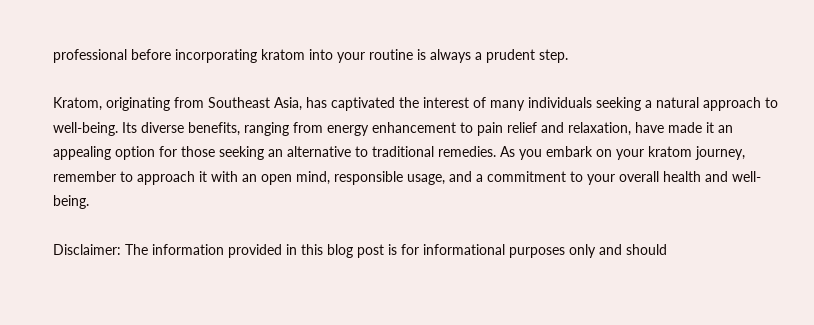professional before incorporating kratom into your routine is always a prudent step.

Kratom, originating from Southeast Asia, has captivated the interest of many individuals seeking a natural approach to well-being. Its diverse benefits, ranging from energy enhancement to pain relief and relaxation, have made it an appealing option for those seeking an alternative to traditional remedies. As you embark on your kratom journey, remember to approach it with an open mind, responsible usage, and a commitment to your overall health and well-being.

Disclaimer: The information provided in this blog post is for informational purposes only and should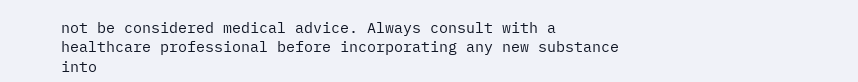not be considered medical advice. Always consult with a healthcare professional before incorporating any new substance into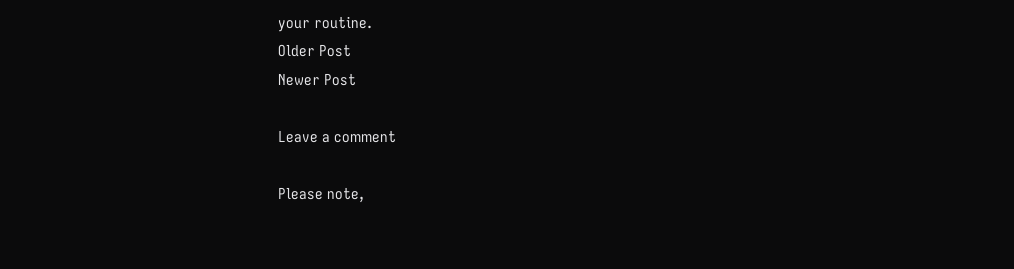your routine.
Older Post
Newer Post

Leave a comment

Please note,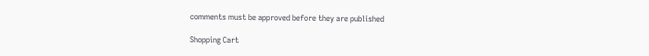comments must be approved before they are published

Shopping Cart